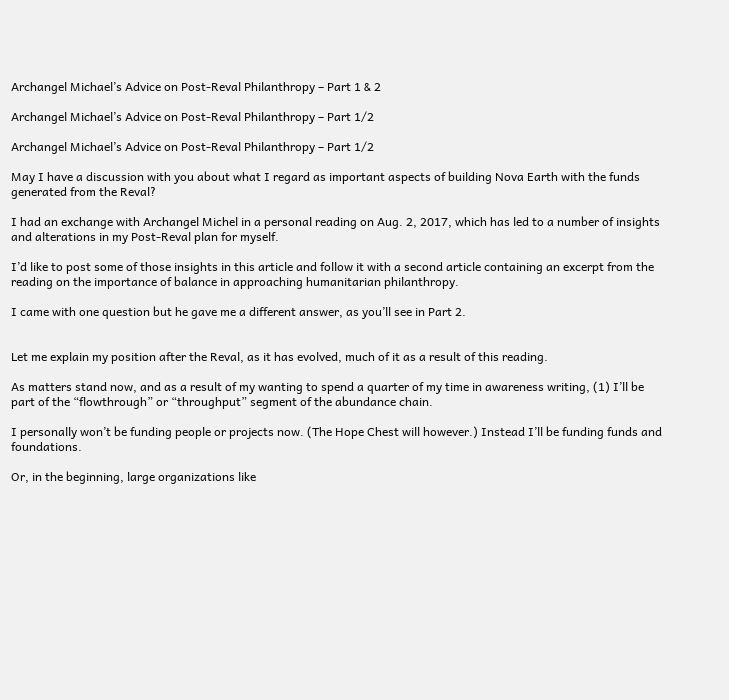Archangel Michael’s Advice on Post-Reval Philanthropy – Part 1 & 2

Archangel Michael’s Advice on Post-Reval Philanthropy – Part 1/2

Archangel Michael’s Advice on Post-Reval Philanthropy – Part 1/2

May I have a discussion with you about what I regard as important aspects of building Nova Earth with the funds generated from the Reval?

I had an exchange with Archangel Michel in a personal reading on Aug. 2, 2017, which has led to a number of insights and alterations in my Post-Reval plan for myself.

I’d like to post some of those insights in this article and follow it with a second article containing an excerpt from the reading on the importance of balance in approaching humanitarian philanthropy.

I came with one question but he gave me a different answer, as you’ll see in Part 2.


Let me explain my position after the Reval, as it has evolved, much of it as a result of this reading.

As matters stand now, and as a result of my wanting to spend a quarter of my time in awareness writing, (1) I’ll be part of the “flowthrough” or “throughput” segment of the abundance chain.

I personally won’t be funding people or projects now. (The Hope Chest will however.) Instead I’ll be funding funds and foundations.

Or, in the beginning, large organizations like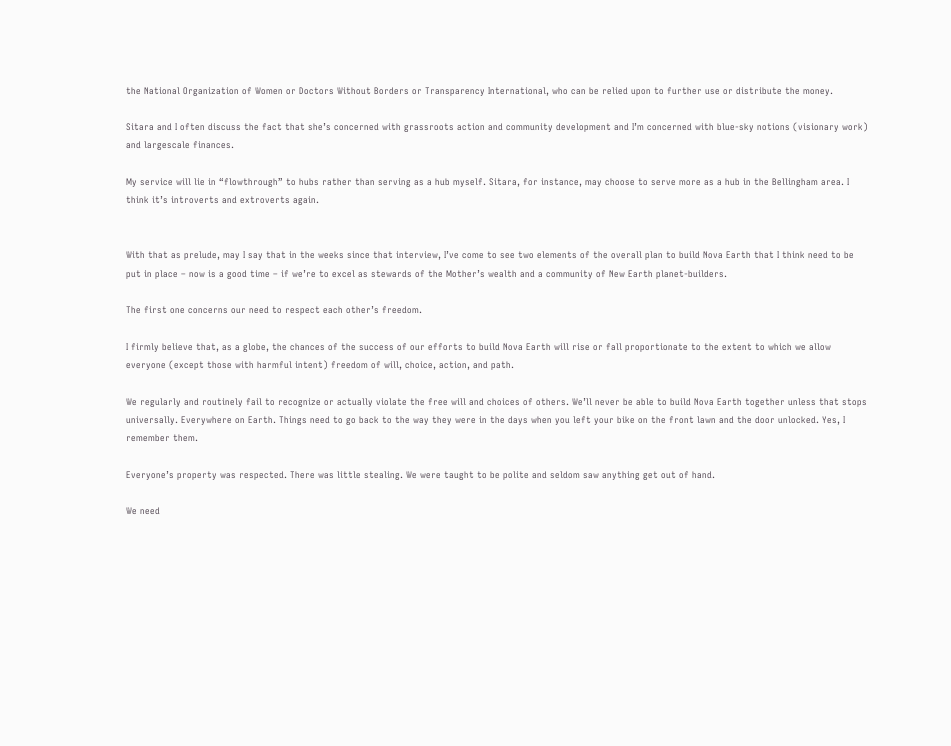the National Organization of Women or Doctors Without Borders or Transparency International, who can be relied upon to further use or distribute the money.

Sitara and I often discuss the fact that she’s concerned with grassroots action and community development and I’m concerned with blue-sky notions (visionary work) and largescale finances.

My service will lie in “flowthrough” to hubs rather than serving as a hub myself. Sitara, for instance, may choose to serve more as a hub in the Bellingham area. I think it’s introverts and extroverts again.


With that as prelude, may I say that in the weeks since that interview, I’ve come to see two elements of the overall plan to build Nova Earth that I think need to be put in place – now is a good time – if we’re to excel as stewards of the Mother’s wealth and a community of New Earth planet-builders.

The first one concerns our need to respect each other’s freedom.

I firmly believe that, as a globe, the chances of the success of our efforts to build Nova Earth will rise or fall proportionate to the extent to which we allow everyone (except those with harmful intent) freedom of will, choice, action, and path.

We regularly and routinely fail to recognize or actually violate the free will and choices of others. We’ll never be able to build Nova Earth together unless that stops universally. Everywhere on Earth. Things need to go back to the way they were in the days when you left your bike on the front lawn and the door unlocked. Yes, I remember them.

Everyone’s property was respected. There was little stealing. We were taught to be polite and seldom saw anything get out of hand.

We need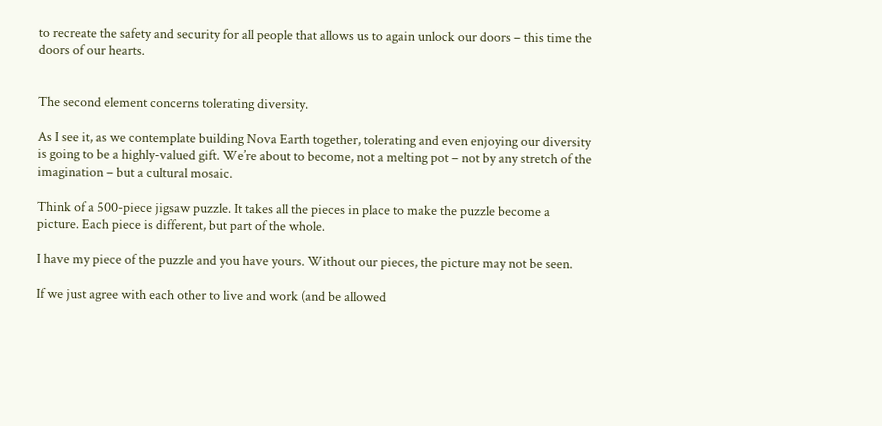to recreate the safety and security for all people that allows us to again unlock our doors – this time the doors of our hearts.


The second element concerns tolerating diversity.

As I see it, as we contemplate building Nova Earth together, tolerating and even enjoying our diversity is going to be a highly-valued gift. We’re about to become, not a melting pot – not by any stretch of the imagination – but a cultural mosaic.

Think of a 500-piece jigsaw puzzle. It takes all the pieces in place to make the puzzle become a picture. Each piece is different, but part of the whole.

I have my piece of the puzzle and you have yours. Without our pieces, the picture may not be seen.

If we just agree with each other to live and work (and be allowed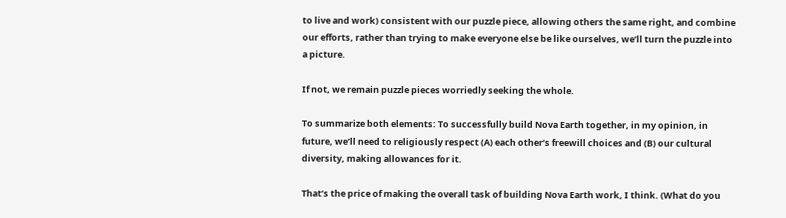to live and work) consistent with our puzzle piece, allowing others the same right, and combine our efforts, rather than trying to make everyone else be like ourselves, we’ll turn the puzzle into a picture.

If not, we remain puzzle pieces worriedly seeking the whole.

To summarize both elements: To successfully build Nova Earth together, in my opinion, in future, we’ll need to religiously respect (A) each other’s freewill choices and (B) our cultural diversity, making allowances for it.

That’s the price of making the overall task of building Nova Earth work, I think. (What do you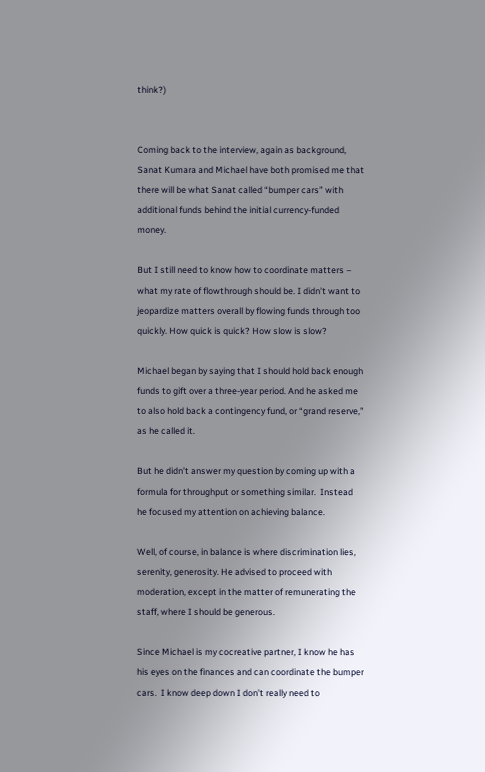think?)


Coming back to the interview, again as background, Sanat Kumara and Michael have both promised me that there will be what Sanat called “bumper cars” with additional funds behind the initial currency-funded money.

But I still need to know how to coordinate matters – what my rate of flowthrough should be. I didn’t want to jeopardize matters overall by flowing funds through too quickly. How quick is quick? How slow is slow?

Michael began by saying that I should hold back enough funds to gift over a three-year period. And he asked me to also hold back a contingency fund, or “grand reserve,” as he called it.

But he didn’t answer my question by coming up with a formula for throughput or something similar.  Instead he focused my attention on achieving balance.

Well, of course, in balance is where discrimination lies, serenity, generosity. He advised to proceed with moderation, except in the matter of remunerating the staff, where I should be generous.

Since Michael is my cocreative partner, I know he has his eyes on the finances and can coordinate the bumper cars.  I know deep down I don’t really need to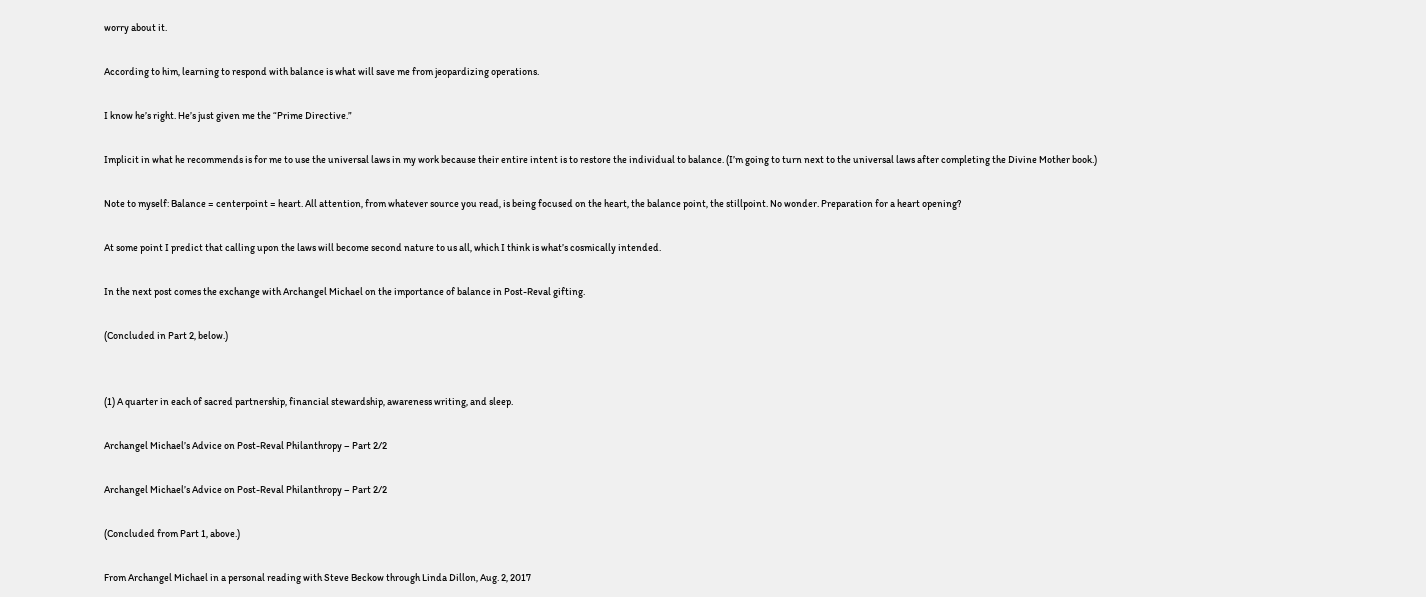worry about it.

According to him, learning to respond with balance is what will save me from jeopardizing operations.

I know he’s right. He’s just given me the “Prime Directive.”

Implicit in what he recommends is for me to use the universal laws in my work because their entire intent is to restore the individual to balance. (I’m going to turn next to the universal laws after completing the Divine Mother book.)

Note to myself: Balance = centerpoint = heart. All attention, from whatever source you read, is being focused on the heart, the balance point, the stillpoint. No wonder. Preparation for a heart opening?

At some point I predict that calling upon the laws will become second nature to us all, which I think is what’s cosmically intended.

In the next post comes the exchange with Archangel Michael on the importance of balance in Post-Reval gifting.

(Concluded in Part 2, below.)


(1) A quarter in each of sacred partnership, financial stewardship, awareness writing, and sleep.

Archangel Michael’s Advice on Post-Reval Philanthropy – Part 2/2

Archangel Michael’s Advice on Post-Reval Philanthropy – Part 2/2

(Concluded from Part 1, above.)

From Archangel Michael in a personal reading with Steve Beckow through Linda Dillon, Aug. 2, 2017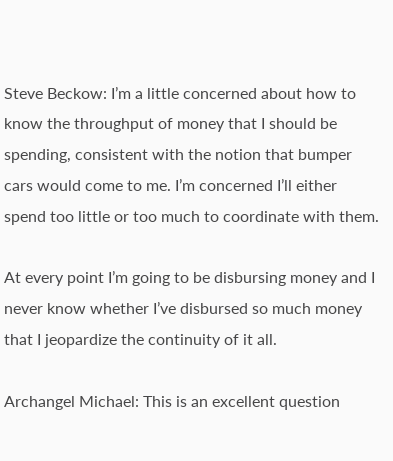Steve Beckow: I’m a little concerned about how to know the throughput of money that I should be spending, consistent with the notion that bumper cars would come to me. I’m concerned I’ll either spend too little or too much to coordinate with them.

At every point I’m going to be disbursing money and I never know whether I’ve disbursed so much money that I jeopardize the continuity of it all.

Archangel Michael: This is an excellent question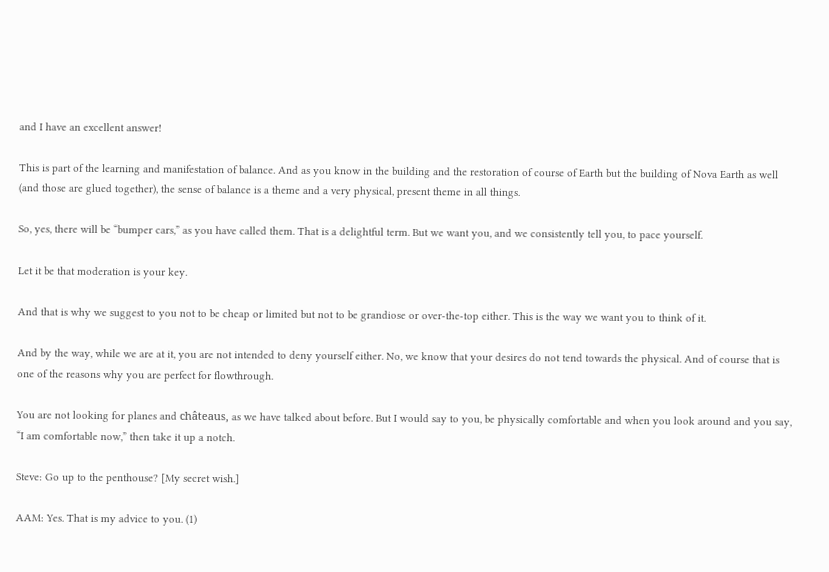and I have an excellent answer!

This is part of the learning and manifestation of balance. And as you know in the building and the restoration of course of Earth but the building of Nova Earth as well (and those are glued together), the sense of balance is a theme and a very physical, present theme in all things.

So, yes, there will be “bumper cars,” as you have called them. That is a delightful term. But we want you, and we consistently tell you, to pace yourself.

Let it be that moderation is your key.

And that is why we suggest to you not to be cheap or limited but not to be grandiose or over-the-top either. This is the way we want you to think of it.

And by the way, while we are at it, you are not intended to deny yourself either. No, we know that your desires do not tend towards the physical. And of course that is one of the reasons why you are perfect for flowthrough.

You are not looking for planes and châteaus, as we have talked about before. But I would say to you, be physically comfortable and when you look around and you say, “I am comfortable now,” then take it up a notch.

Steve: Go up to the penthouse? [My secret wish.]

AAM: Yes. That is my advice to you. (1)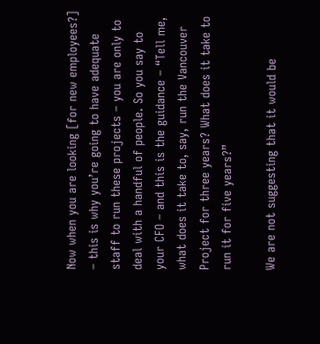Now when you are looking [for new employees?] – this is why you’re going to have adequate staff to run these projects – you are only to deal with a handful of people. So you say to your CFO – and this is the guidance – “Tell me, what does it take to, say, run the Vancouver Project for three years? What does it take to run it for five years?”

We are not suggesting that it would be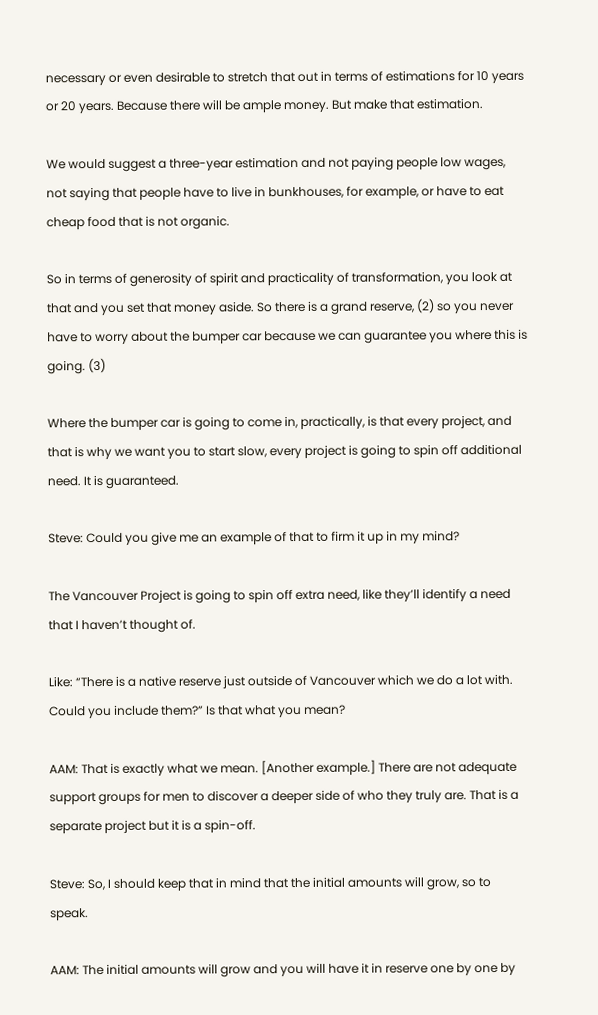necessary or even desirable to stretch that out in terms of estimations for 10 years or 20 years. Because there will be ample money. But make that estimation.

We would suggest a three-year estimation and not paying people low wages, not saying that people have to live in bunkhouses, for example, or have to eat cheap food that is not organic.

So in terms of generosity of spirit and practicality of transformation, you look at that and you set that money aside. So there is a grand reserve, (2) so you never have to worry about the bumper car because we can guarantee you where this is going. (3)

Where the bumper car is going to come in, practically, is that every project, and that is why we want you to start slow, every project is going to spin off additional need. It is guaranteed.

Steve: Could you give me an example of that to firm it up in my mind?

The Vancouver Project is going to spin off extra need, like they’ll identify a need that I haven’t thought of.

Like: “There is a native reserve just outside of Vancouver which we do a lot with. Could you include them?” Is that what you mean?

AAM: That is exactly what we mean. [Another example.] There are not adequate support groups for men to discover a deeper side of who they truly are. That is a separate project but it is a spin-off.

Steve: So, I should keep that in mind that the initial amounts will grow, so to speak.

AAM: The initial amounts will grow and you will have it in reserve one by one by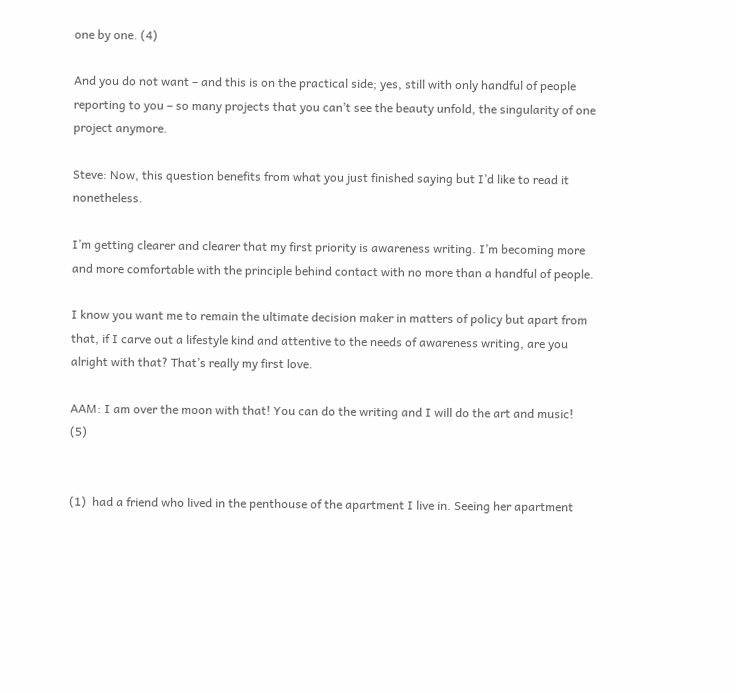one by one. (4)

And you do not want – and this is on the practical side; yes, still with only handful of people reporting to you – so many projects that you can’t see the beauty unfold, the singularity of one project anymore.

Steve: Now, this question benefits from what you just finished saying but I’d like to read it nonetheless.

I’m getting clearer and clearer that my first priority is awareness writing. I’m becoming more and more comfortable with the principle behind contact with no more than a handful of people.

I know you want me to remain the ultimate decision maker in matters of policy but apart from that, if I carve out a lifestyle kind and attentive to the needs of awareness writing, are you alright with that? That’s really my first love.

AAM: I am over the moon with that! You can do the writing and I will do the art and music!  (5)


(1)  had a friend who lived in the penthouse of the apartment I live in. Seeing her apartment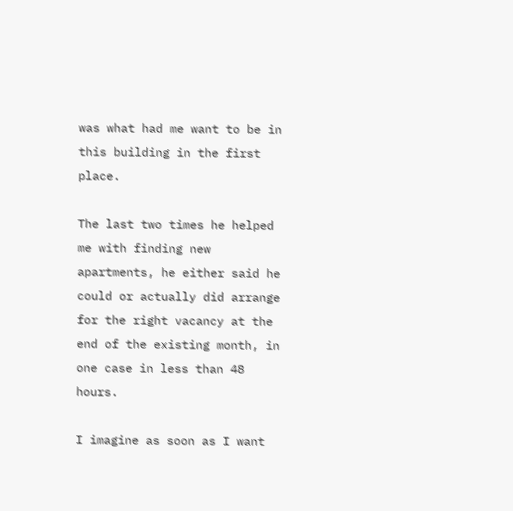was what had me want to be in this building in the first place.

The last two times he helped me with finding new apartments, he either said he could or actually did arrange for the right vacancy at the end of the existing month, in one case in less than 48 hours.

I imagine as soon as I want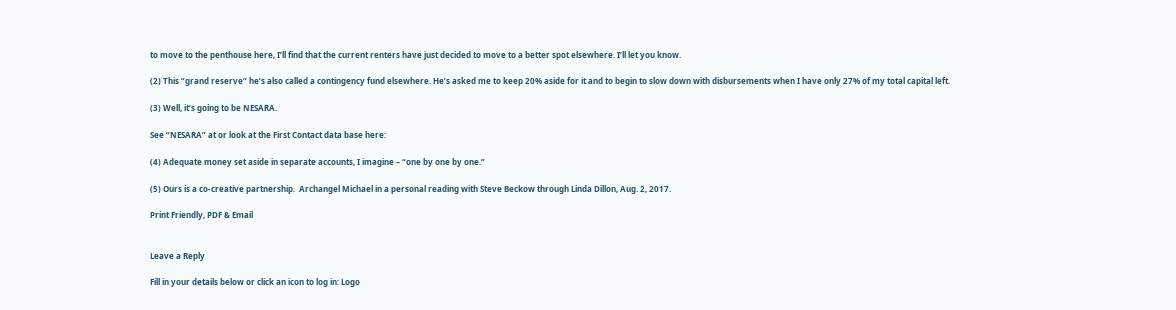to move to the penthouse here, I’ll find that the current renters have just decided to move to a better spot elsewhere. I’ll let you know.

(2) This “grand reserve” he’s also called a contingency fund elsewhere. He’s asked me to keep 20% aside for it and to begin to slow down with disbursements when I have only 27% of my total capital left.

(3) Well, it’s going to be NESARA.

See “NESARA” at or look at the First Contact data base here:

(4) Adequate money set aside in separate accounts, I imagine – “one by one by one.”

(5) Ours is a co-creative partnership.  Archangel Michael in a personal reading with Steve Beckow through Linda Dillon, Aug. 2, 2017.

Print Friendly, PDF & Email


Leave a Reply

Fill in your details below or click an icon to log in: Logo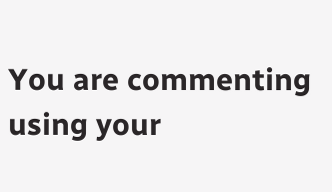You are commenting using your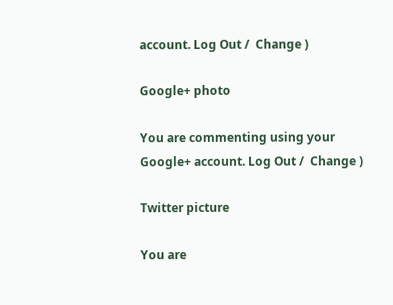account. Log Out /  Change )

Google+ photo

You are commenting using your Google+ account. Log Out /  Change )

Twitter picture

You are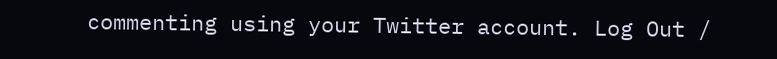commenting using your Twitter account. Log Out /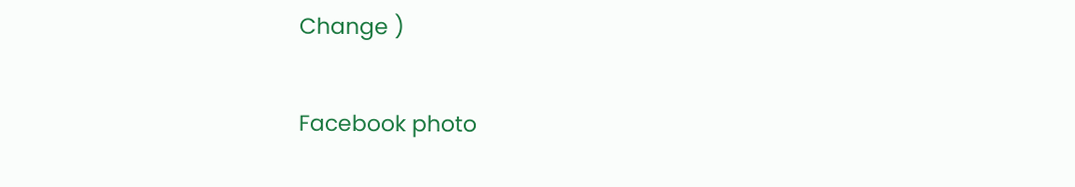Change )

Facebook photo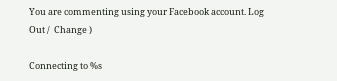You are commenting using your Facebook account. Log Out /  Change )

Connecting to %s